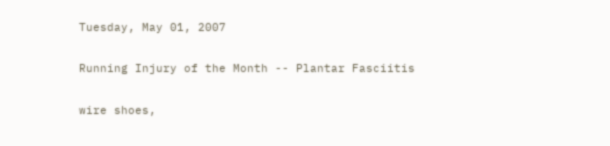Tuesday, May 01, 2007

Running Injury of the Month -- Plantar Fasciitis

wire shoes,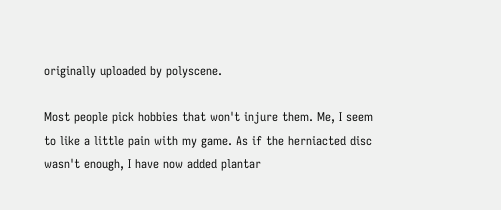originally uploaded by polyscene.

Most people pick hobbies that won't injure them. Me, I seem to like a little pain with my game. As if the herniacted disc wasn't enough, I have now added plantar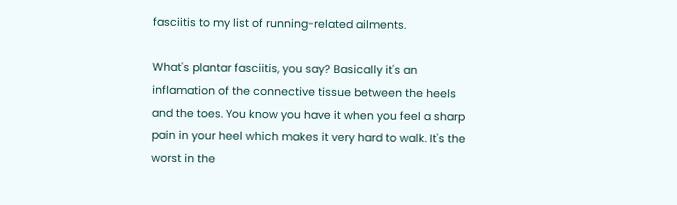fasciitis to my list of running-related ailments.

What's plantar fasciitis, you say? Basically it's an inflamation of the connective tissue between the heels and the toes. You know you have it when you feel a sharp pain in your heel which makes it very hard to walk. It's the worst in the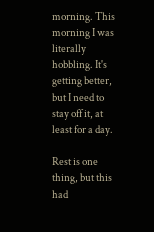morning. This morning I was literally hobbling. It's getting better, but I need to stay off it, at least for a day.

Rest is one thing, but this had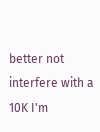better not interfere with a 10K I'm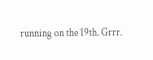running on the 19th. Grrr.